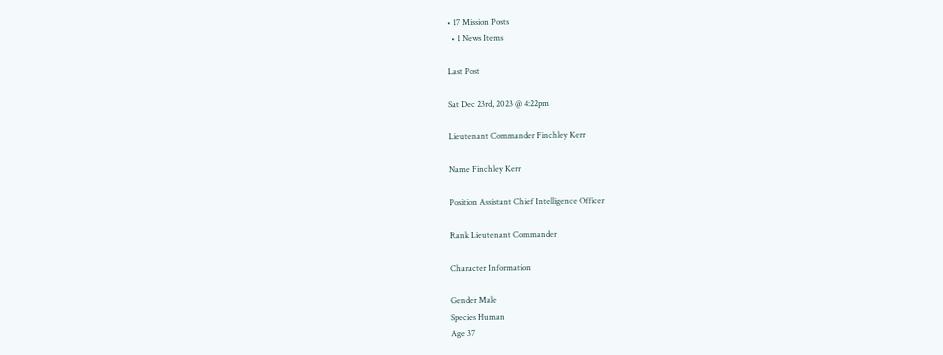• 17 Mission Posts
  • 1 News Items

Last Post

Sat Dec 23rd, 2023 @ 4:22pm

Lieutenant Commander Finchley Kerr

Name Finchley Kerr

Position Assistant Chief Intelligence Officer

Rank Lieutenant Commander

Character Information

Gender Male
Species Human
Age 37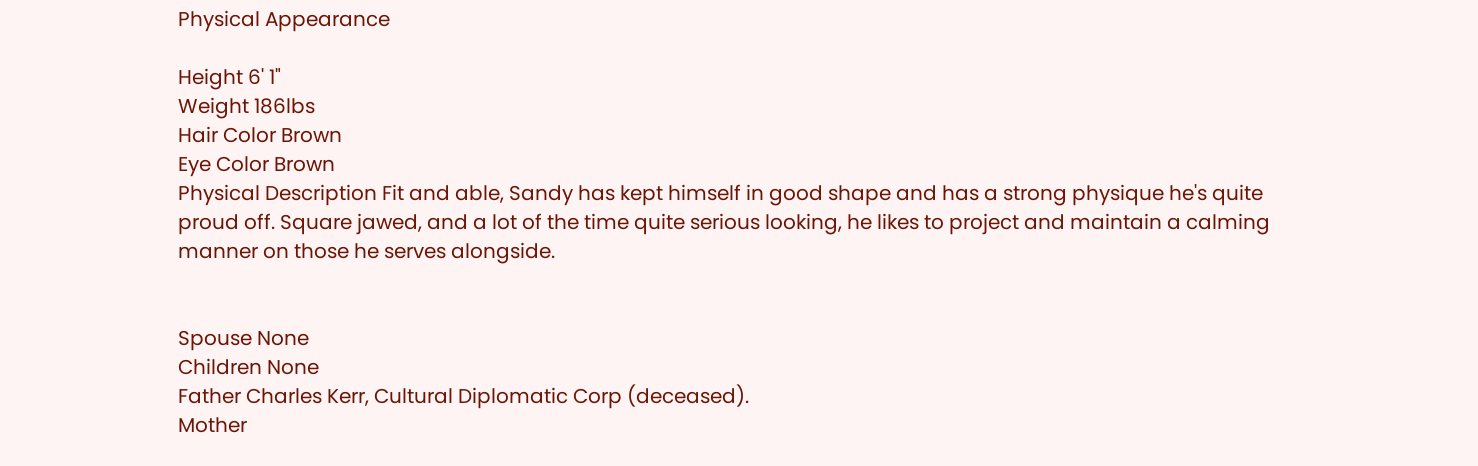Physical Appearance

Height 6' 1"
Weight 186lbs
Hair Color Brown
Eye Color Brown
Physical Description Fit and able, Sandy has kept himself in good shape and has a strong physique he's quite proud off. Square jawed, and a lot of the time quite serious looking, he likes to project and maintain a calming manner on those he serves alongside.


Spouse None
Children None
Father Charles Kerr, Cultural Diplomatic Corp (deceased).
Mother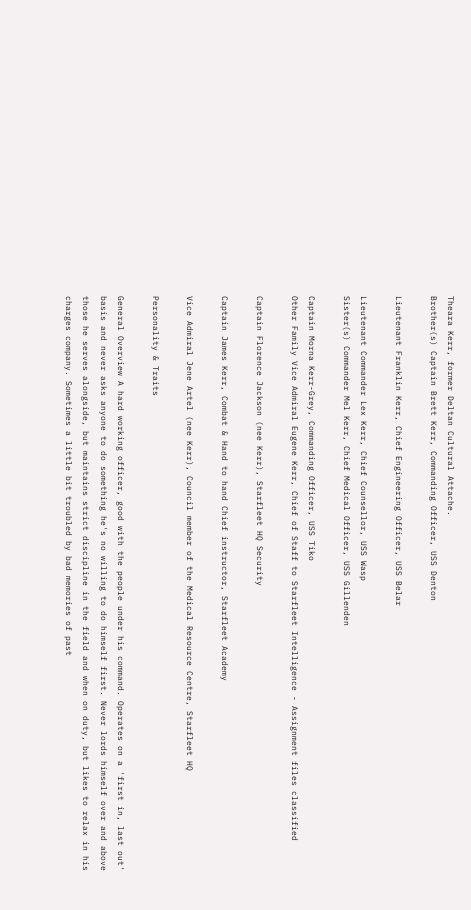Theara Kerr, former Deltan Cultural Attache.
Brother(s) Captain Brett Kerr, Commanding Officer, USS Denton

Lieutenant Franklin Kerr, Chief Engineering Officer, USS Belar

Lieutenant Commander Lex Kerr, Chief Counsellor, USS Wasp
Sister(s) Commander Mel Kerr, Chief Medical Officer, USS Gillenden

Captain Morna Kerr-Grey, Commanding Officer, USS Tiko
Other Family Vice Admiral Eugene Kerr, Chief of Staff to Starfleet Intelligence - Assignment files classified

Captain Florence Jackson (nee Kerr), Starfleet HQ Security

Captain James Kerr, Combat & Hand to hand Chief instructor, Starfleet Academy

Vice Admiral Jene Artel (nee Kerr), Council member of the Medical Resource Centre, Starfleet HQ

Personality & Traits

General Overview A hard working officer, good with the people under his command. Operates on a 'first in, last out' basis and never asks anyone to do something he's no willing to do himself first. Never lords himself over and above those he serves alongside, but maintains strict discipline in the field and when on duty, but likes to relax in his charges company. Sometimes a little bit troubled by bad memories of past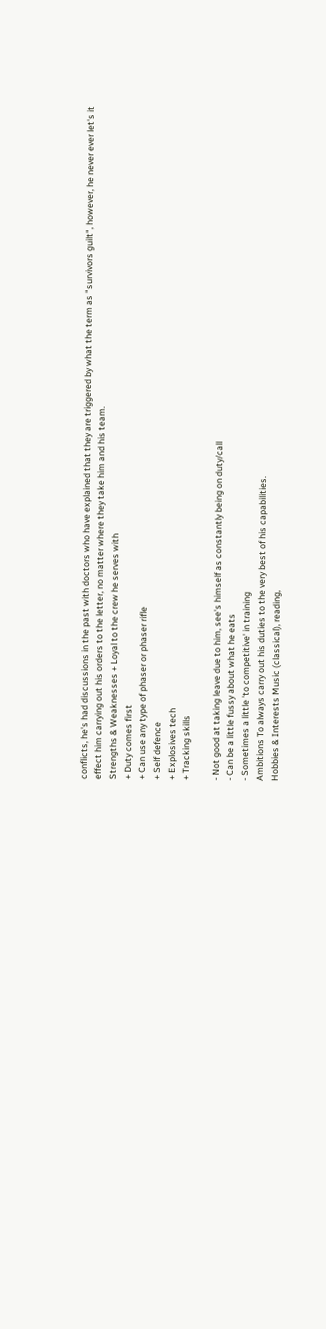conflicts, he's had discussions in the past with doctors who have explained that they are triggered by what the term as "survivors guilt", however, he never ever let's it effect him carrying out his orders to the letter, no matter where they take him and his team.
Strengths & Weaknesses + Loyal to the crew he serves with
+ Duty comes first
+ Can use any type of phaser or phaser rifle
+ Self defence
+ Explosives tech
+ Tracking skills

- Not good at taking leave due to him, see's himself as constantly being on duty/call
- Can be a little fussy about what he eats
- Sometimes a little 'to competitive' in training
Ambitions To always carry out his duties to the very best of his capabilities.
Hobbies & Interests Music (classical), reading,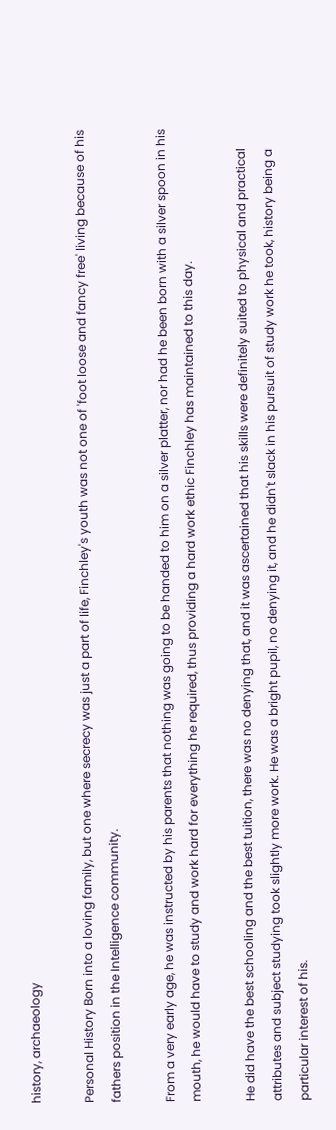history, archaeology

Personal History Born into a loving family, but one where secrecy was just a part of life, Finchley's youth was not one of 'foot loose and fancy free' living because of his fathers position in the Intelligence community.

From a very early age, he was instructed by his parents that nothing was going to be handed to him on a silver platter, nor had he been born with a silver spoon in his mouth, he would have to study and work hard for everything he required, thus providing a hard work ethic Finchley has maintained to this day.

He did have the best schooling and the best tuition, there was no denying that, and it was ascertained that his skills were definitely suited to physical and practical attributes and subject studying took slightly more work. He was a bright pupil, no denying it, and he didn't slack in his pursuit of study work he took, history being a particular interest of his.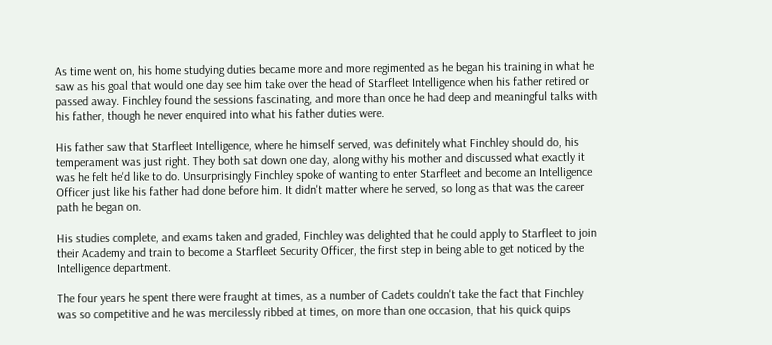As time went on, his home studying duties became more and more regimented as he began his training in what he saw as his goal that would one day see him take over the head of Starfleet Intelligence when his father retired or passed away. Finchley found the sessions fascinating, and more than once he had deep and meaningful talks with his father, though he never enquired into what his father duties were.

His father saw that Starfleet Intelligence, where he himself served, was definitely what Finchley should do, his temperament was just right. They both sat down one day, along withy his mother and discussed what exactly it was he felt he'd like to do. Unsurprisingly Finchley spoke of wanting to enter Starfleet and become an Intelligence Officer just like his father had done before him. It didn't matter where he served, so long as that was the career path he began on.

His studies complete, and exams taken and graded, Finchley was delighted that he could apply to Starfleet to join their Academy and train to become a Starfleet Security Officer, the first step in being able to get noticed by the Intelligence department.

The four years he spent there were fraught at times, as a number of Cadets couldn't take the fact that Finchley was so competitive and he was mercilessly ribbed at times, on more than one occasion, that his quick quips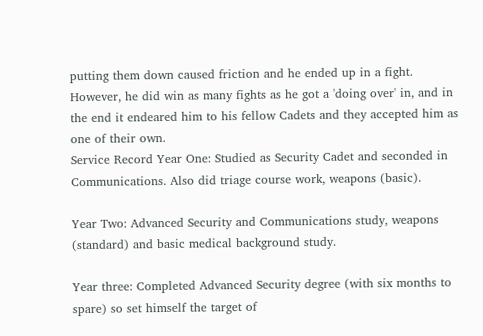putting them down caused friction and he ended up in a fight. However, he did win as many fights as he got a 'doing over' in, and in the end it endeared him to his fellow Cadets and they accepted him as one of their own.
Service Record Year One: Studied as Security Cadet and seconded in Communications. Also did triage course work, weapons (basic).

Year Two: Advanced Security and Communications study, weapons (standard) and basic medical background study.

Year three: Completed Advanced Security degree (with six months to spare) so set himself the target of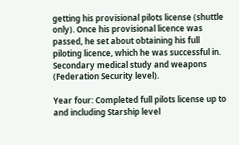getting his provisional pilots license (shuttle only). Once his provisional licence was passed, he set about obtaining his full piloting licence, which he was successful in. Secondary medical study and weapons (Federation Security level).

Year four: Completed full pilots license up to and including Starship level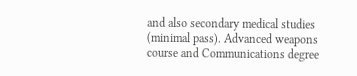and also secondary medical studies (minimal pass). Advanced weapons course and Communications degree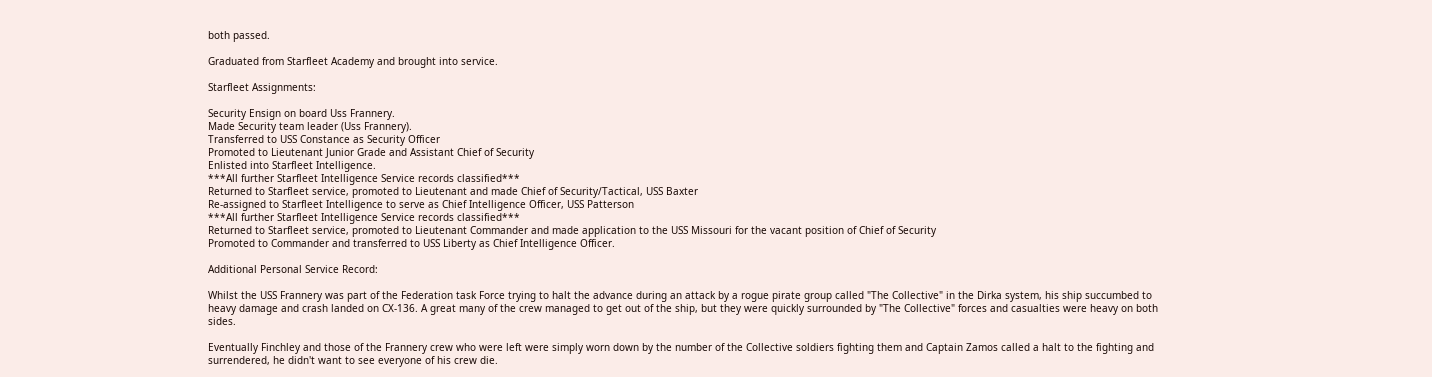both passed.

Graduated from Starfleet Academy and brought into service.

Starfleet Assignments:

Security Ensign on board Uss Frannery.
Made Security team leader (Uss Frannery).
Transferred to USS Constance as Security Officer
Promoted to Lieutenant Junior Grade and Assistant Chief of Security
Enlisted into Starfleet Intelligence.
***All further Starfleet Intelligence Service records classified***
Returned to Starfleet service, promoted to Lieutenant and made Chief of Security/Tactical, USS Baxter
Re-assigned to Starfleet Intelligence to serve as Chief Intelligence Officer, USS Patterson
***All further Starfleet Intelligence Service records classified***
Returned to Starfleet service, promoted to Lieutenant Commander and made application to the USS Missouri for the vacant position of Chief of Security
Promoted to Commander and transferred to USS Liberty as Chief Intelligence Officer.

Additional Personal Service Record:

Whilst the USS Frannery was part of the Federation task Force trying to halt the advance during an attack by a rogue pirate group called "The Collective" in the Dirka system, his ship succumbed to heavy damage and crash landed on CX-136. A great many of the crew managed to get out of the ship, but they were quickly surrounded by "The Collective" forces and casualties were heavy on both sides.

Eventually Finchley and those of the Frannery crew who were left were simply worn down by the number of the Collective soldiers fighting them and Captain Zamos called a halt to the fighting and surrendered, he didn't want to see everyone of his crew die.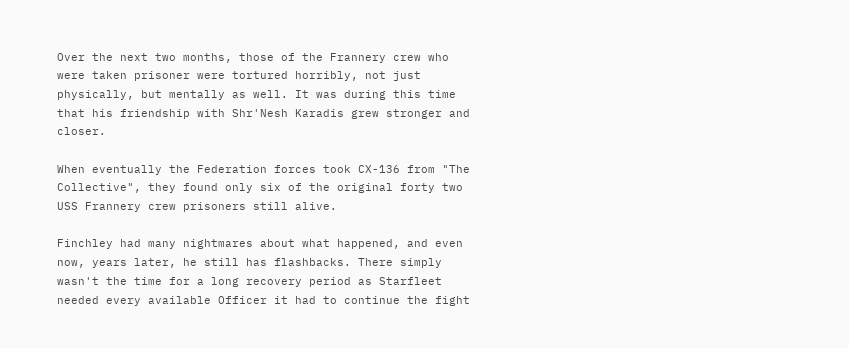Over the next two months, those of the Frannery crew who were taken prisoner were tortured horribly, not just physically, but mentally as well. It was during this time that his friendship with Shr'Nesh Karadis grew stronger and closer.

When eventually the Federation forces took CX-136 from "The Collective", they found only six of the original forty two USS Frannery crew prisoners still alive.

Finchley had many nightmares about what happened, and even now, years later, he still has flashbacks. There simply wasn't the time for a long recovery period as Starfleet needed every available Officer it had to continue the fight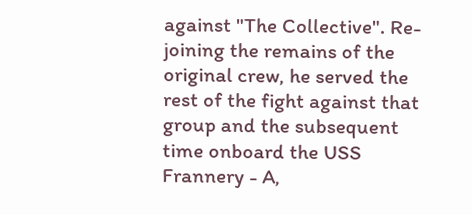against "The Collective". Re-joining the remains of the original crew, he served the rest of the fight against that group and the subsequent time onboard the USS Frannery - A,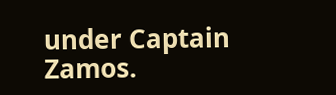under Captain Zamos.